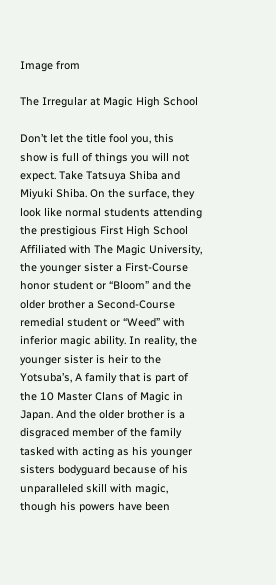Image from

The Irregular at Magic High School

Don’t let the title fool you, this show is full of things you will not expect. Take Tatsuya Shiba and Miyuki Shiba. On the surface, they look like normal students attending the prestigious First High School Affiliated with The Magic University, the younger sister a First-Course honor student or “Bloom” and the older brother a Second-Course remedial student or “Weed” with inferior magic ability. In reality, the younger sister is heir to the Yotsuba’s, A family that is part of the 10 Master Clans of Magic in Japan. And the older brother is a disgraced member of the family tasked with acting as his younger sisters bodyguard because of his unparalleled skill with magic, though his powers have been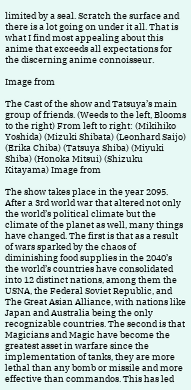limited by a seal. Scratch the surface and there is a lot going on under it all. That is what I find most appealing about this anime that exceeds all expectations for the discerning anime connoisseur.

Image from

The Cast of the show and Tatsuya’s main group of friends. (Weeds to the left, Blooms to the right) From left to right: (Mikihiko Yoshida) (Mizuki Shibata) (Leonhard Saijo) (Erika Chiba) (Tatsuya Shiba) (Miyuki Shiba) (Honoka Mitsui) (Shizuku Kitayama) Image from

The show takes place in the year 2095. After a 3rd world war that altered not only the world’s political climate but the climate of the planet as well, many things have changed. The first is that as a result of wars sparked by the chaos of diminishing food supplies in the 2040’s the world’s countries have consolidated into 12 distinct nations, among them the USNA, the Federal Soviet Republic, and The Great Asian Alliance, with nations like Japan and Australia being the only recognizable countries. The second is that Magicians and Magic have become the greatest asset in warfare since the implementation of tanks, they are more lethal than any bomb or missile and more effective than commandos. This has led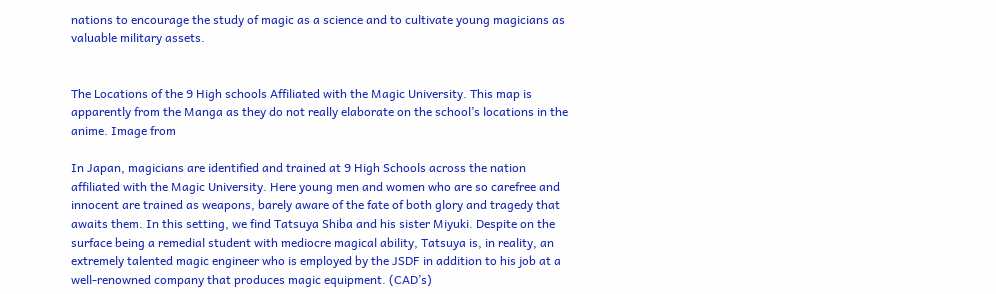nations to encourage the study of magic as a science and to cultivate young magicians as valuable military assets.


The Locations of the 9 High schools Affiliated with the Magic University. This map is apparently from the Manga as they do not really elaborate on the school’s locations in the anime. Image from

In Japan, magicians are identified and trained at 9 High Schools across the nation affiliated with the Magic University. Here young men and women who are so carefree and innocent are trained as weapons, barely aware of the fate of both glory and tragedy that awaits them. In this setting, we find Tatsuya Shiba and his sister Miyuki. Despite on the surface being a remedial student with mediocre magical ability, Tatsuya is, in reality, an extremely talented magic engineer who is employed by the JSDF in addition to his job at a well-renowned company that produces magic equipment. (CAD’s)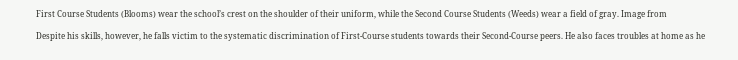First Course Students (Blooms) wear the school’s crest on the shoulder of their uniform, while the Second Course Students (Weeds) wear a field of gray. Image from

Despite his skills, however, he falls victim to the systematic discrimination of First-Course students towards their Second-Course peers. He also faces troubles at home as he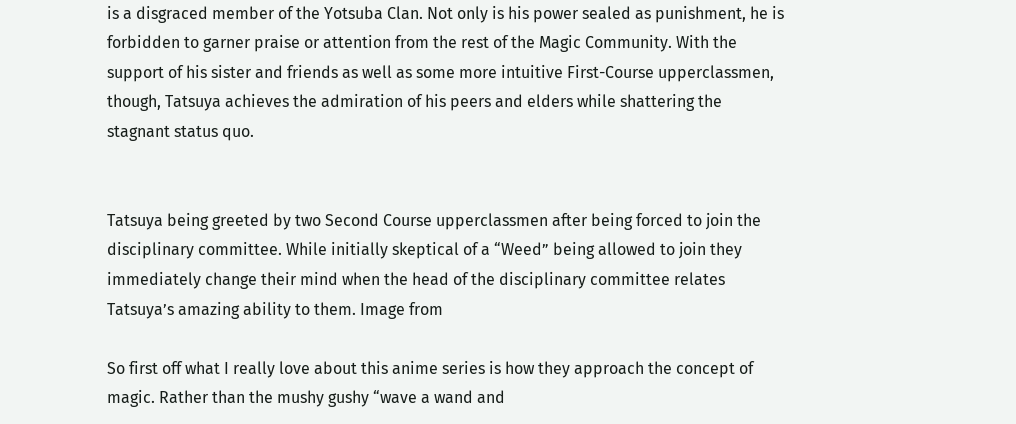is a disgraced member of the Yotsuba Clan. Not only is his power sealed as punishment, he is forbidden to garner praise or attention from the rest of the Magic Community. With the support of his sister and friends as well as some more intuitive First-Course upperclassmen, though, Tatsuya achieves the admiration of his peers and elders while shattering the stagnant status quo.


Tatsuya being greeted by two Second Course upperclassmen after being forced to join the disciplinary committee. While initially skeptical of a “Weed” being allowed to join they immediately change their mind when the head of the disciplinary committee relates Tatsuya’s amazing ability to them. Image from

So first off what I really love about this anime series is how they approach the concept of magic. Rather than the mushy gushy “wave a wand and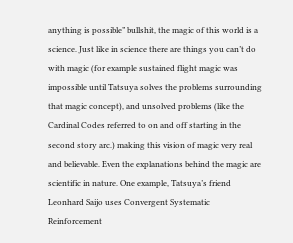anything is possible” bullshit, the magic of this world is a science. Just like in science there are things you can’t do with magic (for example sustained flight magic was impossible until Tatsuya solves the problems surrounding that magic concept), and unsolved problems (like the Cardinal Codes referred to on and off starting in the second story arc.) making this vision of magic very real and believable. Even the explanations behind the magic are scientific in nature. One example, Tatsuya’s friend Leonhard Saijo uses Convergent Systematic Reinforcement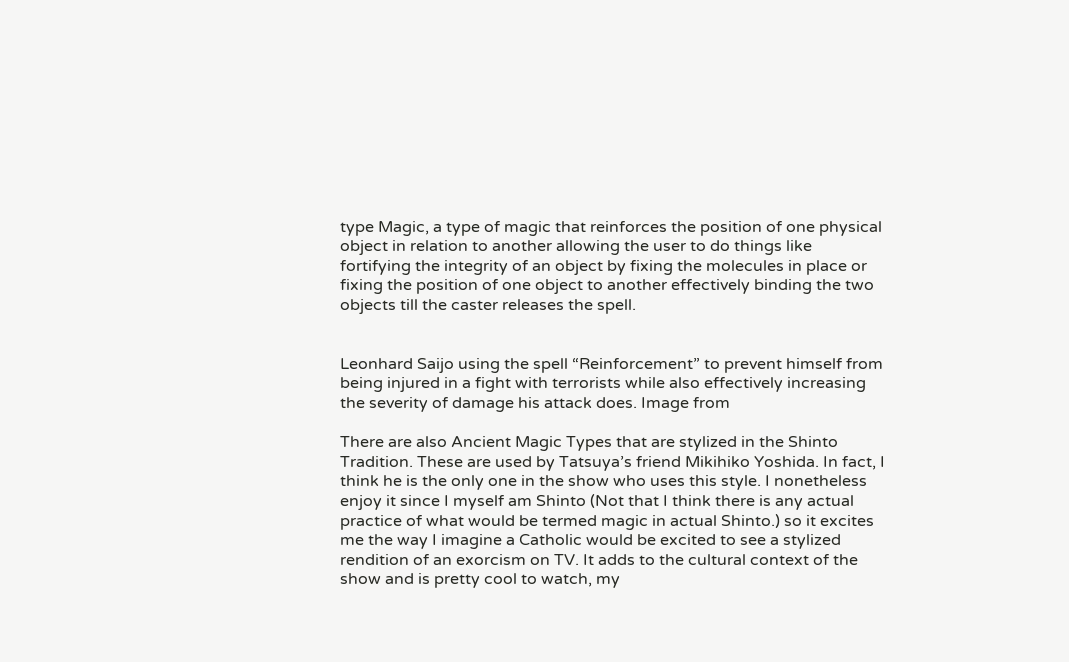type Magic, a type of magic that reinforces the position of one physical object in relation to another allowing the user to do things like fortifying the integrity of an object by fixing the molecules in place or fixing the position of one object to another effectively binding the two objects till the caster releases the spell.


Leonhard Saijo using the spell “Reinforcement” to prevent himself from being injured in a fight with terrorists while also effectively increasing the severity of damage his attack does. Image from

There are also Ancient Magic Types that are stylized in the Shinto Tradition. These are used by Tatsuya’s friend Mikihiko Yoshida. In fact, I think he is the only one in the show who uses this style. I nonetheless enjoy it since I myself am Shinto (Not that I think there is any actual practice of what would be termed magic in actual Shinto.) so it excites me the way I imagine a Catholic would be excited to see a stylized rendition of an exorcism on TV. It adds to the cultural context of the show and is pretty cool to watch, my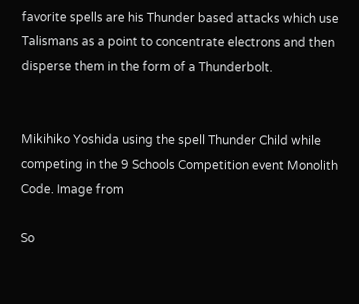favorite spells are his Thunder based attacks which use Talismans as a point to concentrate electrons and then disperse them in the form of a Thunderbolt.


Mikihiko Yoshida using the spell Thunder Child while competing in the 9 Schools Competition event Monolith Code. Image from

So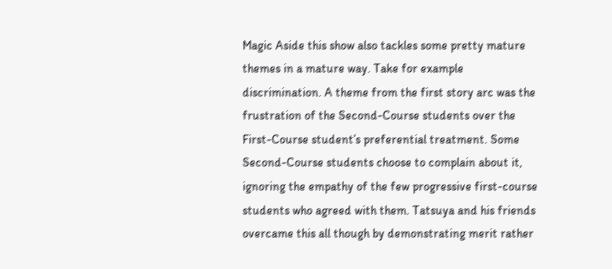Magic Aside this show also tackles some pretty mature themes in a mature way. Take for example discrimination. A theme from the first story arc was the frustration of the Second-Course students over the First-Course student’s preferential treatment. Some Second-Course students choose to complain about it, ignoring the empathy of the few progressive first-course students who agreed with them. Tatsuya and his friends overcame this all though by demonstrating merit rather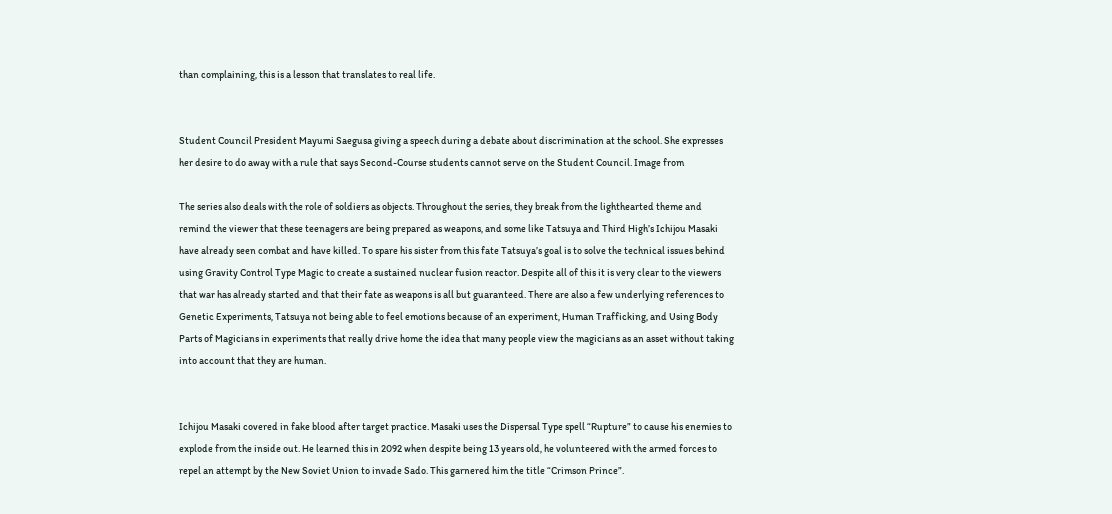than complaining, this is a lesson that translates to real life.


Student Council President Mayumi Saegusa giving a speech during a debate about discrimination at the school. She expresses her desire to do away with a rule that says Second-Course students cannot serve on the Student Council. Image from

The series also deals with the role of soldiers as objects. Throughout the series, they break from the lighthearted theme and remind the viewer that these teenagers are being prepared as weapons, and some like Tatsuya and Third High’s Ichijou Masaki have already seen combat and have killed. To spare his sister from this fate Tatsuya’s goal is to solve the technical issues behind using Gravity Control Type Magic to create a sustained nuclear fusion reactor. Despite all of this it is very clear to the viewers that war has already started and that their fate as weapons is all but guaranteed. There are also a few underlying references to Genetic Experiments, Tatsuya not being able to feel emotions because of an experiment, Human Trafficking, and Using Body Parts of Magicians in experiments that really drive home the idea that many people view the magicians as an asset without taking into account that they are human.


Ichijou Masaki covered in fake blood after target practice. Masaki uses the Dispersal Type spell “Rupture” to cause his enemies to explode from the inside out. He learned this in 2092 when despite being 13 years old, he volunteered with the armed forces to repel an attempt by the New Soviet Union to invade Sado. This garnered him the title “Crimson Prince”.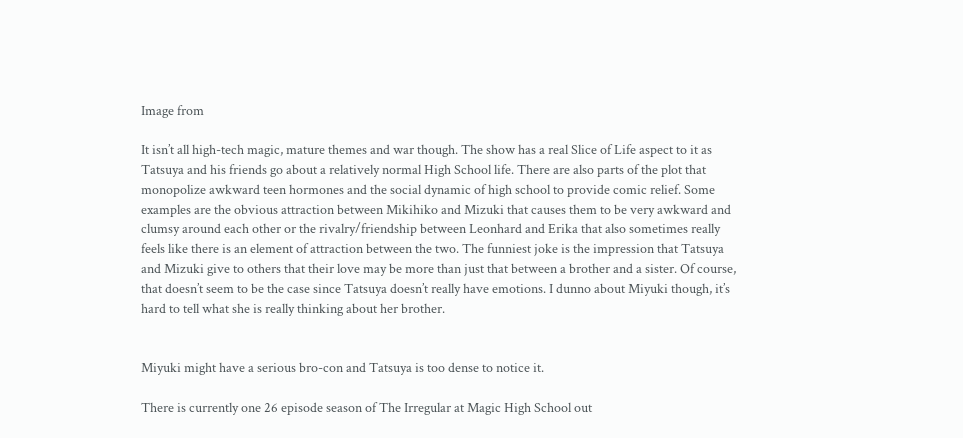Image from

It isn’t all high-tech magic, mature themes and war though. The show has a real Slice of Life aspect to it as Tatsuya and his friends go about a relatively normal High School life. There are also parts of the plot that monopolize awkward teen hormones and the social dynamic of high school to provide comic relief. Some examples are the obvious attraction between Mikihiko and Mizuki that causes them to be very awkward and clumsy around each other or the rivalry/friendship between Leonhard and Erika that also sometimes really feels like there is an element of attraction between the two. The funniest joke is the impression that Tatsuya and Mizuki give to others that their love may be more than just that between a brother and a sister. Of course, that doesn’t seem to be the case since Tatsuya doesn’t really have emotions. I dunno about Miyuki though, it’s hard to tell what she is really thinking about her brother.


Miyuki might have a serious bro-con and Tatsuya is too dense to notice it.

There is currently one 26 episode season of The Irregular at Magic High School out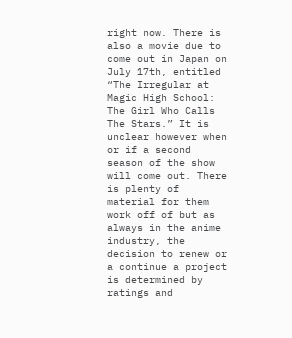right now. There is also a movie due to come out in Japan on July 17th, entitled “The Irregular at Magic High School: The Girl Who Calls The Stars.” It is unclear however when or if a second season of the show will come out. There is plenty of material for them work off of but as always in the anime industry, the decision to renew or a continue a project is determined by ratings and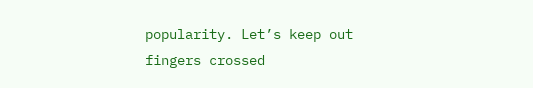popularity. Let’s keep out fingers crossed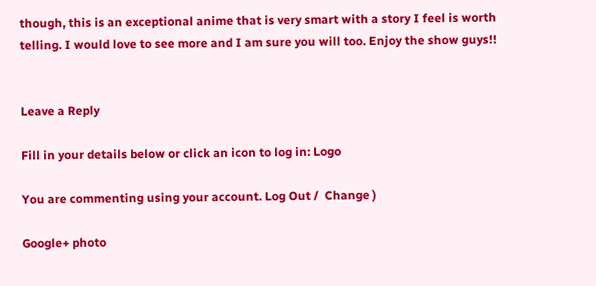though, this is an exceptional anime that is very smart with a story I feel is worth telling. I would love to see more and I am sure you will too. Enjoy the show guys!!


Leave a Reply

Fill in your details below or click an icon to log in: Logo

You are commenting using your account. Log Out /  Change )

Google+ photo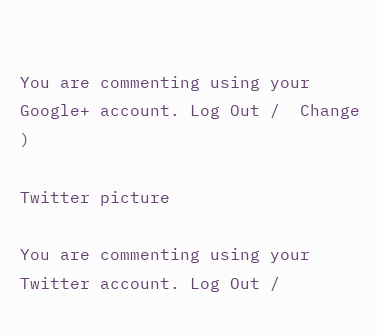You are commenting using your Google+ account. Log Out /  Change )

Twitter picture

You are commenting using your Twitter account. Log Out /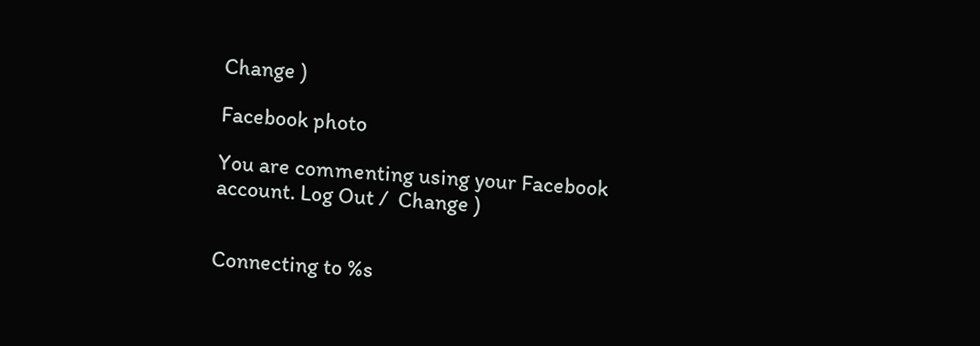Change )

Facebook photo

You are commenting using your Facebook account. Log Out /  Change )


Connecting to %s